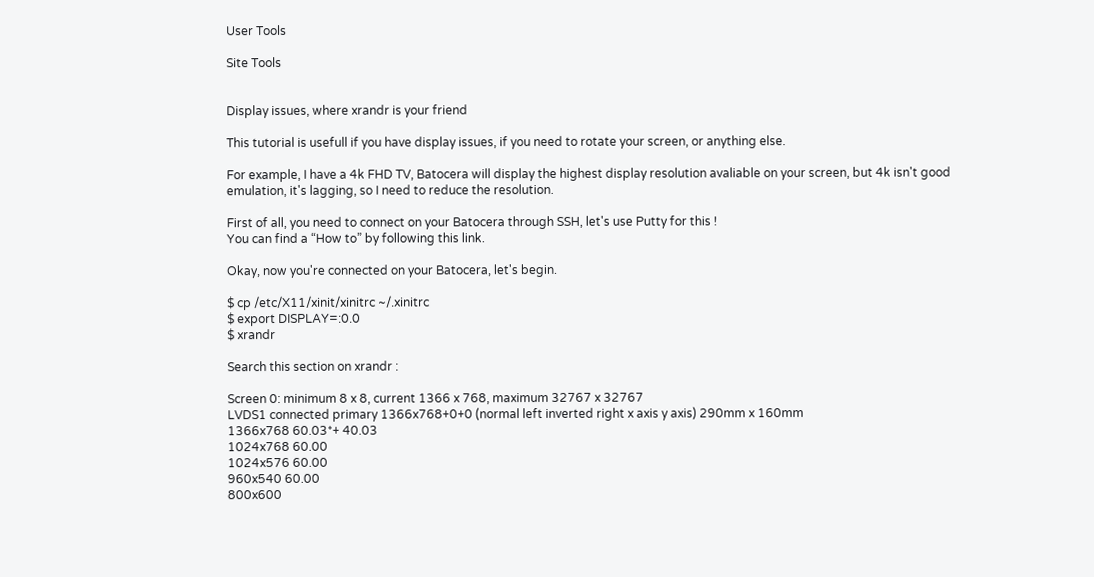User Tools

Site Tools


Display issues, where xrandr is your friend

This tutorial is usefull if you have display issues, if you need to rotate your screen, or anything else.

For example, I have a 4k FHD TV, Batocera will display the highest display resolution avaliable on your screen, but 4k isn't good emulation, it's lagging, so I need to reduce the resolution.

First of all, you need to connect on your Batocera through SSH, let's use Putty for this !
You can find a “How to” by following this link.

Okay, now you're connected on your Batocera, let's begin.

$ cp /etc/X11/xinit/xinitrc ~/.xinitrc
$ export DISPLAY=:0.0
$ xrandr

Search this section on xrandr :

Screen 0: minimum 8 x 8, current 1366 x 768, maximum 32767 x 32767
LVDS1 connected primary 1366x768+0+0 (normal left inverted right x axis y axis) 290mm x 160mm
1366x768 60.03*+ 40.03
1024x768 60.00
1024x576 60.00
960x540 60.00
800x600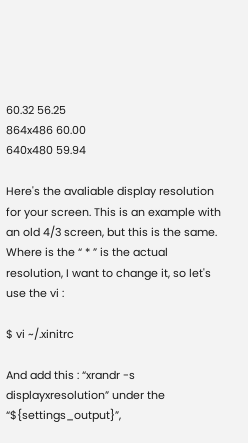60.32 56.25
864x486 60.00
640x480 59.94

Here's the avaliable display resolution for your screen. This is an example with an old 4/3 screen, but this is the same.
Where is the “ * ” is the actual resolution, I want to change it, so let's use the vi :

$ vi ~/.xinitrc

And add this : “xrandr -s displayxresolution” under the “${settings_output}”,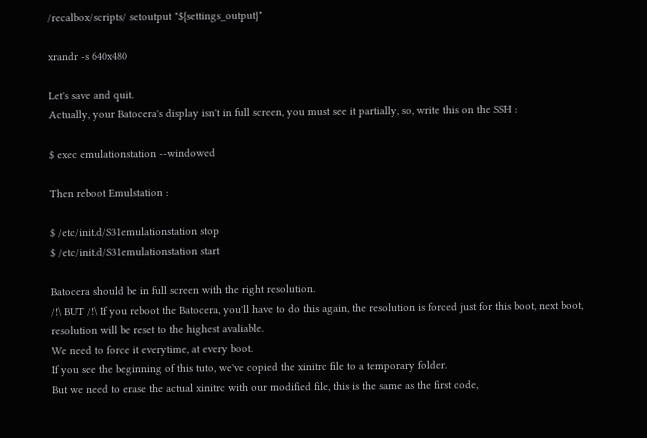/recalbox/scripts/ setoutput "${settings_output}"

xrandr -s 640x480

Let's save and quit.
Actually, your Batocera's display isn't in full screen, you must see it partially, so, write this on the SSH :

$ exec emulationstation --windowed

Then reboot Emulstation :

$ /etc/init.d/S31emulationstation stop
$ /etc/init.d/S31emulationstation start

Batocera should be in full screen with the right resolution.
/!\ BUT /!\ If you reboot the Batocera, you'll have to do this again, the resolution is forced just for this boot, next boot, resolution will be reset to the highest avaliable.
We need to force it everytime, at every boot.
If you see the beginning of this tuto, we've copied the xinitrc file to a temporary folder.
But we need to erase the actual xinitrc with our modified file, this is the same as the first code,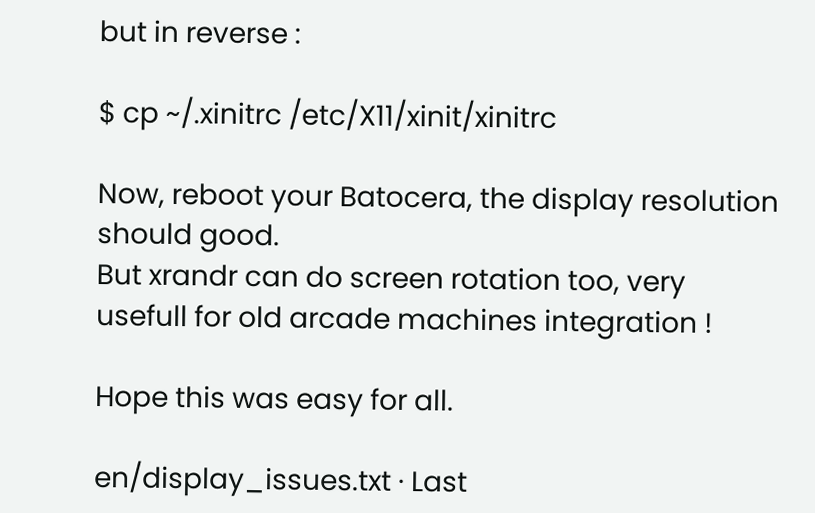but in reverse :

$ cp ~/.xinitrc /etc/X11/xinit/xinitrc

Now, reboot your Batocera, the display resolution should good.
But xrandr can do screen rotation too, very usefull for old arcade machines integration !

Hope this was easy for all.

en/display_issues.txt · Last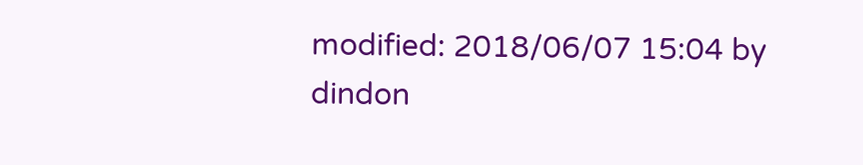modified: 2018/06/07 15:04 by dindon